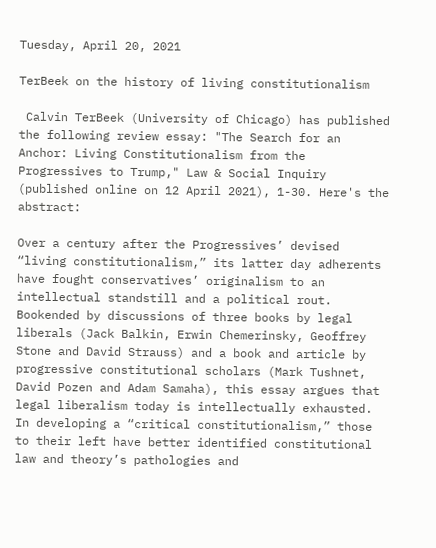Tuesday, April 20, 2021

TerBeek on the history of living constitutionalism

 Calvin TerBeek (University of Chicago) has published the following review essay: "The Search for an Anchor: Living Constitutionalism from the Progressives to Trump," Law & Social Inquiry (published online on 12 April 2021), 1-30. Here's the abstract:

Over a century after the Progressives’ devised “living constitutionalism,” its latter day adherents have fought conservatives’ originalism to an intellectual standstill and a political rout. Bookended by discussions of three books by legal liberals (Jack Balkin, Erwin Chemerinsky, Geoffrey Stone and David Strauss) and a book and article by progressive constitutional scholars (Mark Tushnet, David Pozen and Adam Samaha), this essay argues that legal liberalism today is intellectually exhausted. In developing a “critical constitutionalism,” those to their left have better identified constitutional law and theory’s pathologies and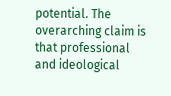potential. The overarching claim is that professional and ideological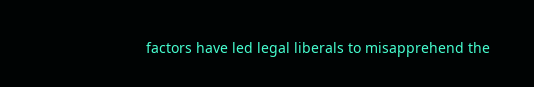factors have led legal liberals to misapprehend the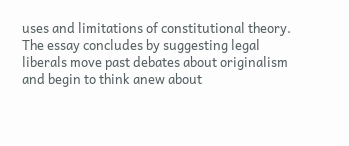uses and limitations of constitutional theory. The essay concludes by suggesting legal liberals move past debates about originalism and begin to think anew about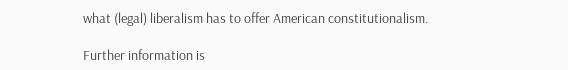what (legal) liberalism has to offer American constitutionalism.

Further information is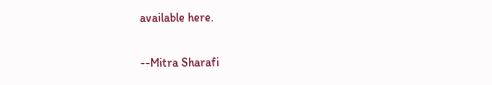available here.

--Mitra Sharafi